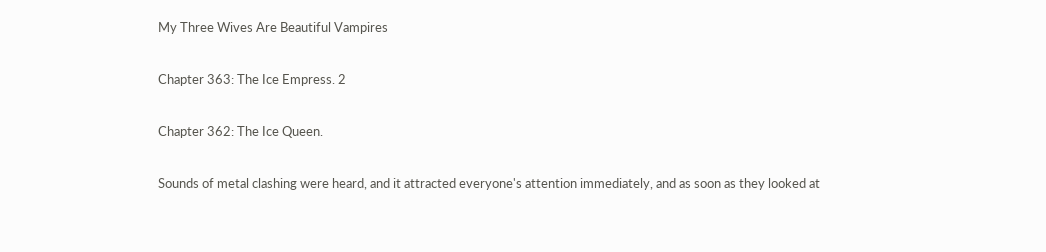My Three Wives Are Beautiful Vampires

Chapter 363: The Ice Empress. 2

Chapter 362: The Ice Queen.

Sounds of metal clashing were heard, and it attracted everyone's attention immediately, and as soon as they looked at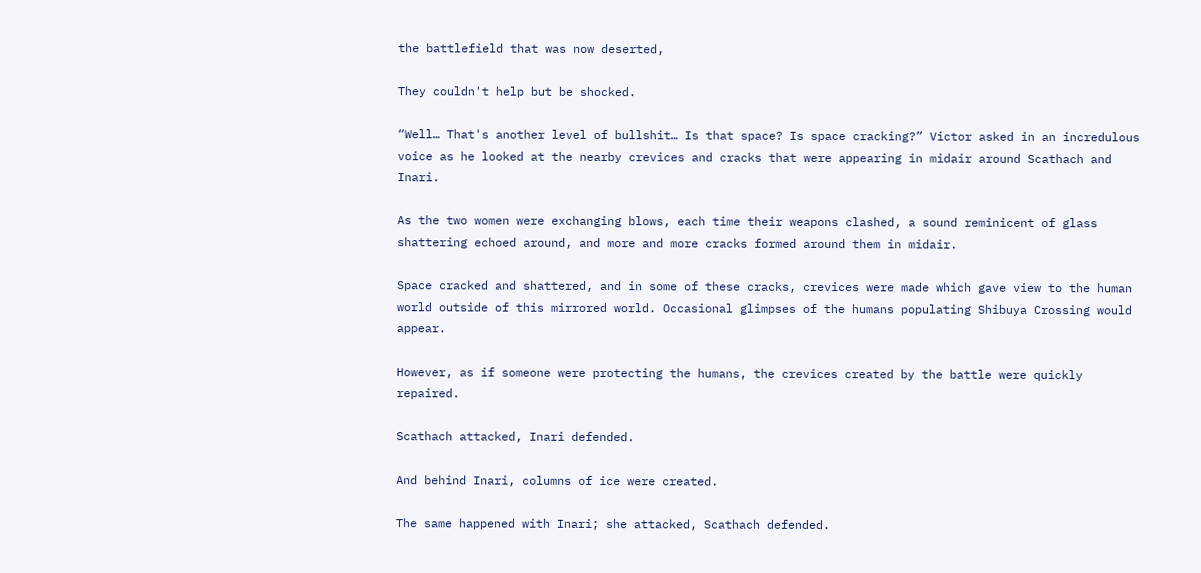the battlefield that was now deserted,

They couldn't help but be shocked.

“Well… That's another level of bullshit… Is that space? Is space cracking?” Victor asked in an incredulous voice as he looked at the nearby crevices and cracks that were appearing in midair around Scathach and Inari.

As the two women were exchanging blows, each time their weapons clashed, a sound reminicent of glass shattering echoed around, and more and more cracks formed around them in midair.

Space cracked and shattered, and in some of these cracks, crevices were made which gave view to the human world outside of this mirrored world. Occasional glimpses of the humans populating Shibuya Crossing would appear.

However, as if someone were protecting the humans, the crevices created by the battle were quickly repaired.

Scathach attacked, Inari defended.

And behind Inari, columns of ice were created.

The same happened with Inari; she attacked, Scathach defended.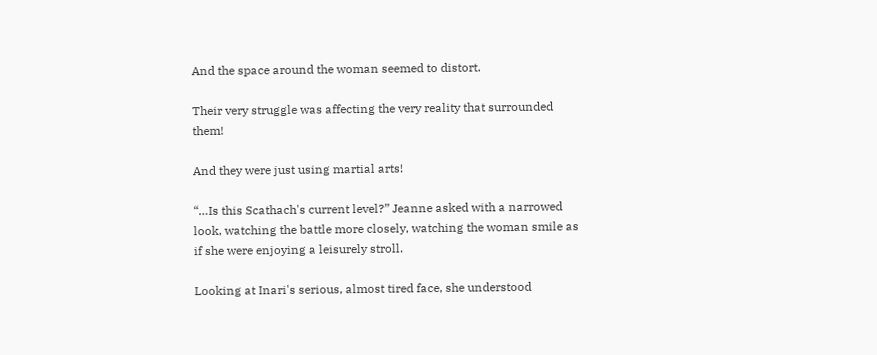And the space around the woman seemed to distort.

Their very struggle was affecting the very reality that surrounded them!

And they were just using martial arts!

“…Is this Scathach's current level?” Jeanne asked with a narrowed look, watching the battle more closely, watching the woman smile as if she were enjoying a leisurely stroll.

Looking at Inari's serious, almost tired face, she understood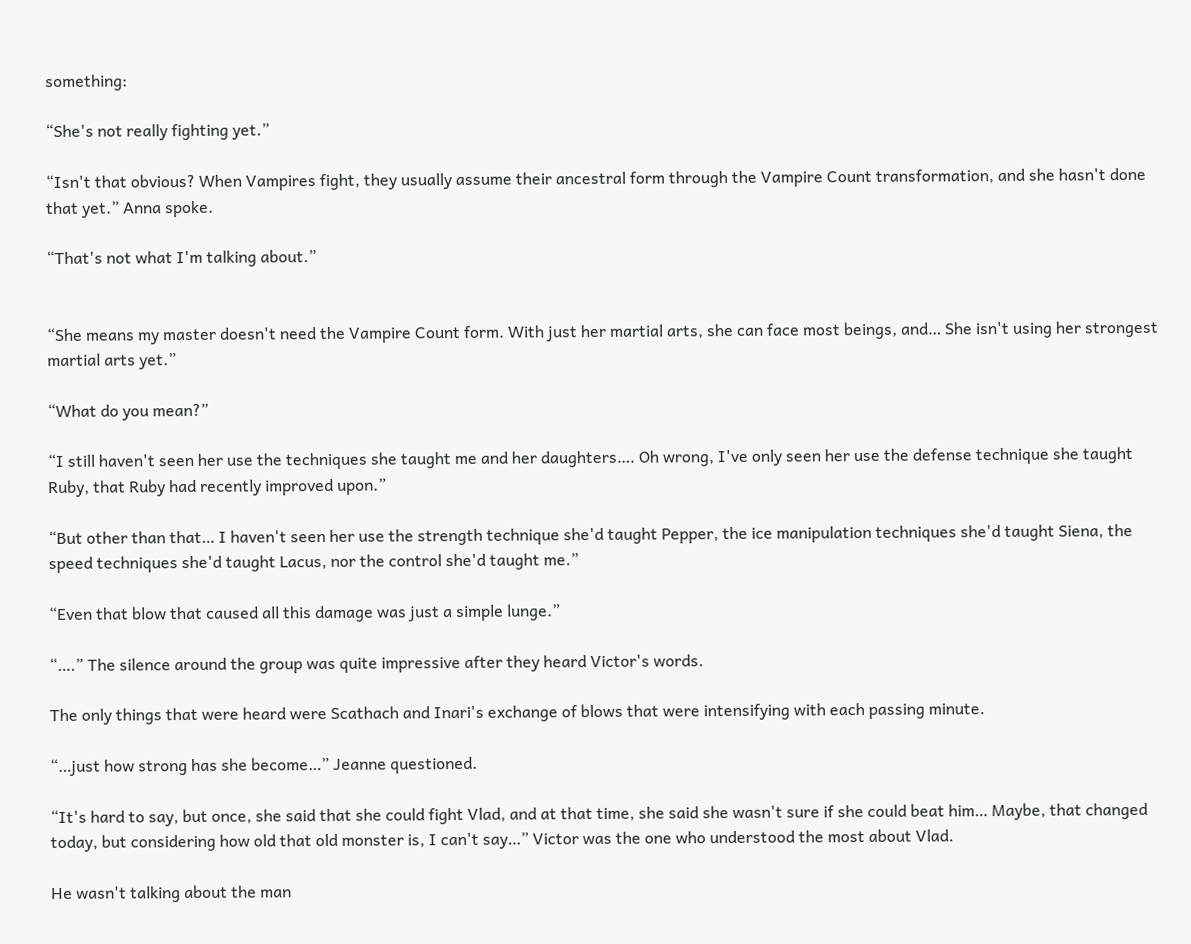something:

“She's not really fighting yet.”

“Isn't that obvious? When Vampires fight, they usually assume their ancestral form through the Vampire Count transformation, and she hasn't done that yet.” Anna spoke.

“That's not what I'm talking about.”


“She means my master doesn't need the Vampire Count form. With just her martial arts, she can face most beings, and… She isn't using her strongest martial arts yet.”

“What do you mean?”

“I still haven't seen her use the techniques she taught me and her daughters…. Oh wrong, I've only seen her use the defense technique she taught Ruby, that Ruby had recently improved upon.”

“But other than that… I haven't seen her use the strength technique she'd taught Pepper, the ice manipulation techniques she'd taught Siena, the speed techniques she'd taught Lacus, nor the control she'd taught me.”

“Even that blow that caused all this damage was just a simple lunge.”

“….” The silence around the group was quite impressive after they heard Victor's words.

The only things that were heard were Scathach and Inari's exchange of blows that were intensifying with each passing minute.

“…just how strong has she become…” Jeanne questioned.

“It's hard to say, but once, she said that she could fight Vlad, and at that time, she said she wasn't sure if she could beat him… Maybe, that changed today, but considering how old that old monster is, I can't say…” Victor was the one who understood the most about Vlad.

He wasn't talking about the man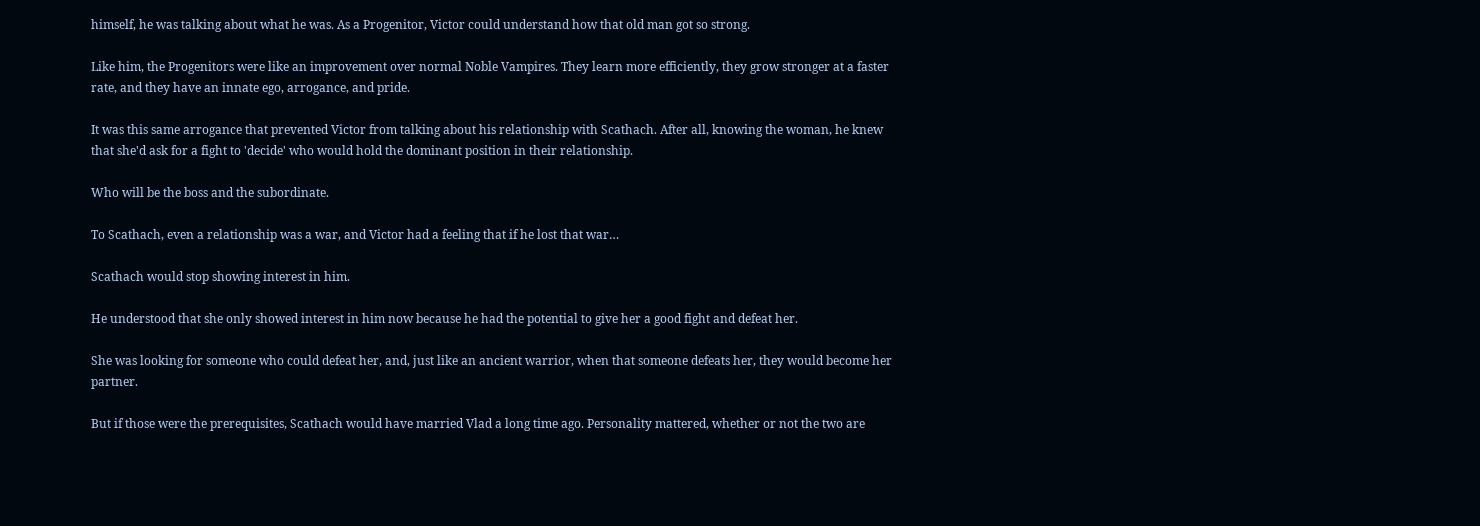himself, he was talking about what he was. As a Progenitor, Victor could understand how that old man got so strong.

Like him, the Progenitors were like an improvement over normal Noble Vampires. They learn more efficiently, they grow stronger at a faster rate, and they have an innate ego, arrogance, and pride.

It was this same arrogance that prevented Victor from talking about his relationship with Scathach. After all, knowing the woman, he knew that she'd ask for a fight to 'decide' who would hold the dominant position in their relationship.

Who will be the boss and the subordinate.

To Scathach, even a relationship was a war, and Victor had a feeling that if he lost that war…

Scathach would stop showing interest in him.

He understood that she only showed interest in him now because he had the potential to give her a good fight and defeat her.

She was looking for someone who could defeat her, and, just like an ancient warrior, when that someone defeats her, they would become her partner.

But if those were the prerequisites, Scathach would have married Vlad a long time ago. Personality mattered, whether or not the two are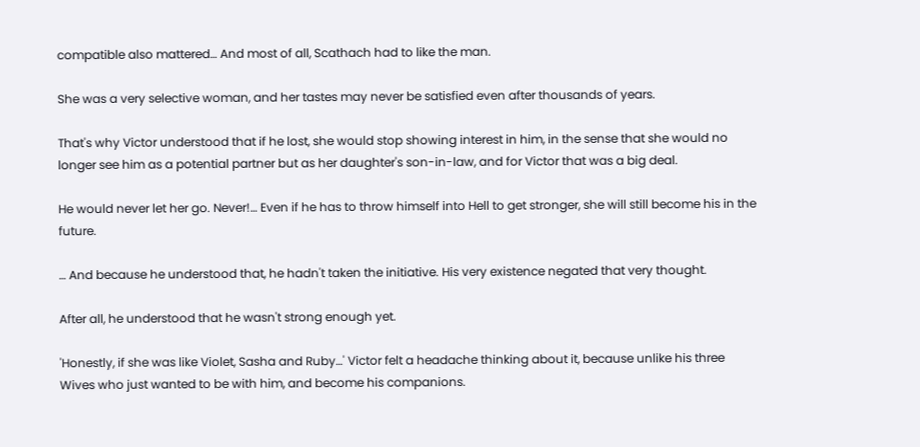compatible also mattered… And most of all, Scathach had to like the man.

She was a very selective woman, and her tastes may never be satisfied even after thousands of years.

That's why Victor understood that if he lost, she would stop showing interest in him, in the sense that she would no longer see him as a potential partner but as her daughter's son-in-law, and for Victor that was a big deal.

He would never let her go. Never!… Even if he has to throw himself into Hell to get stronger, she will still become his in the future.

… And because he understood that, he hadn't taken the initiative. His very existence negated that very thought.

After all, he understood that he wasn't strong enough yet.

'Honestly, if she was like Violet, Sasha and Ruby…' Victor felt a headache thinking about it, because unlike his three Wives who just wanted to be with him, and become his companions.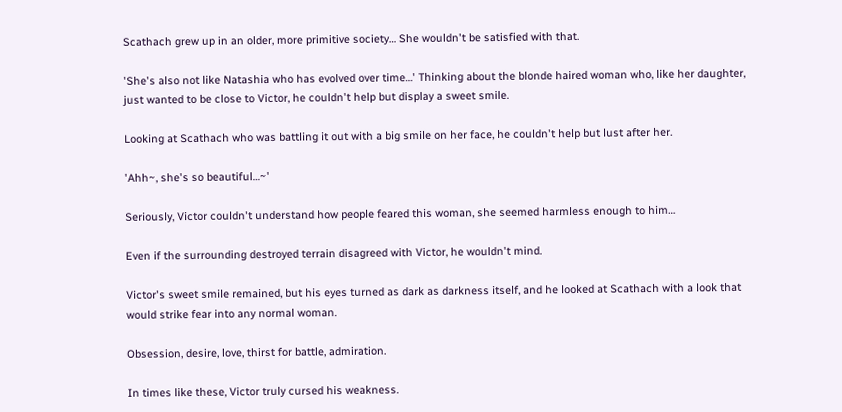Scathach grew up in an older, more primitive society… She wouldn't be satisfied with that.

'She's also not like Natashia who has evolved over time…' Thinking about the blonde haired woman who, like her daughter, just wanted to be close to Victor, he couldn't help but display a sweet smile.

Looking at Scathach who was battling it out with a big smile on her face, he couldn't help but lust after her.

'Ahh~, she's so beautiful…~'

Seriously, Victor couldn't understand how people feared this woman, she seemed harmless enough to him…

Even if the surrounding destroyed terrain disagreed with Victor, he wouldn't mind.

Victor's sweet smile remained, but his eyes turned as dark as darkness itself, and he looked at Scathach with a look that would strike fear into any normal woman.

Obsession, desire, love, thirst for battle, admiration.

In times like these, Victor truly cursed his weakness.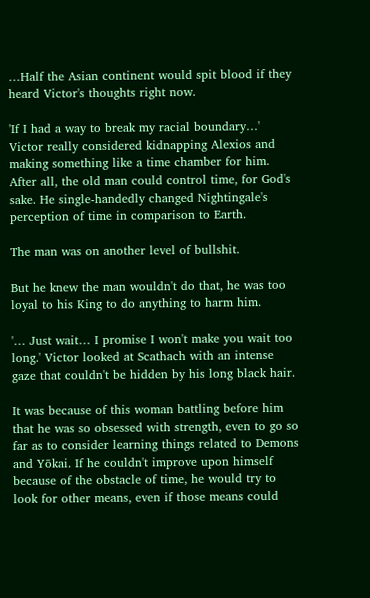…Half the Asian continent would spit blood if they heard Victor's thoughts right now.

'If I had a way to break my racial boundary…' Victor really considered kidnapping Alexios and making something like a time chamber for him. After all, the old man could control time, for God's sake. He single-handedly changed Nightingale's perception of time in comparison to Earth.

The man was on another level of bullshit.

But he knew the man wouldn't do that, he was too loyal to his King to do anything to harm him.

'… Just wait… I promise I won't make you wait too long.' Victor looked at Scathach with an intense gaze that couldn't be hidden by his long black hair.

It was because of this woman battling before him that he was so obsessed with strength, even to go so far as to consider learning things related to Demons and Yōkai. If he couldn't improve upon himself because of the obstacle of time, he would try to look for other means, even if those means could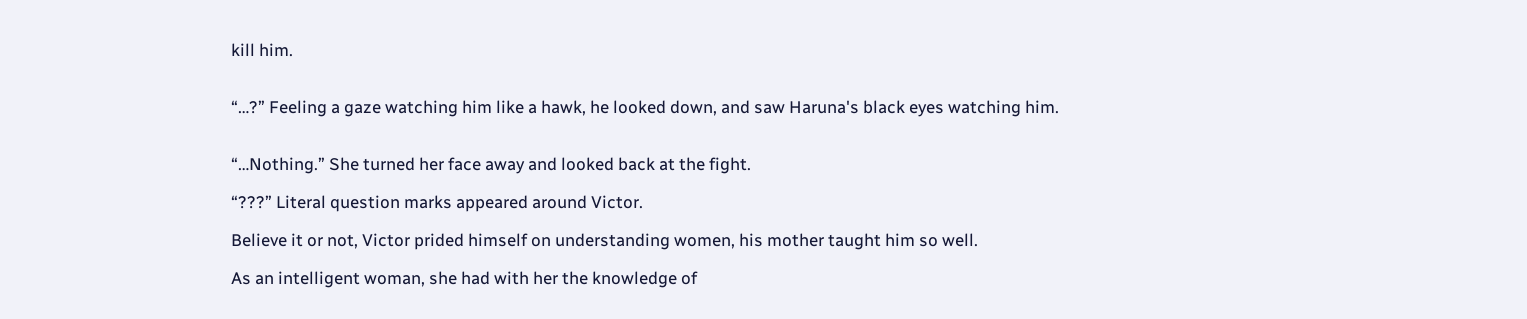kill him.


“…?” Feeling a gaze watching him like a hawk, he looked down, and saw Haruna's black eyes watching him.


“…Nothing.” She turned her face away and looked back at the fight.

“???” Literal question marks appeared around Victor.

Believe it or not, Victor prided himself on understanding women, his mother taught him so well.

As an intelligent woman, she had with her the knowledge of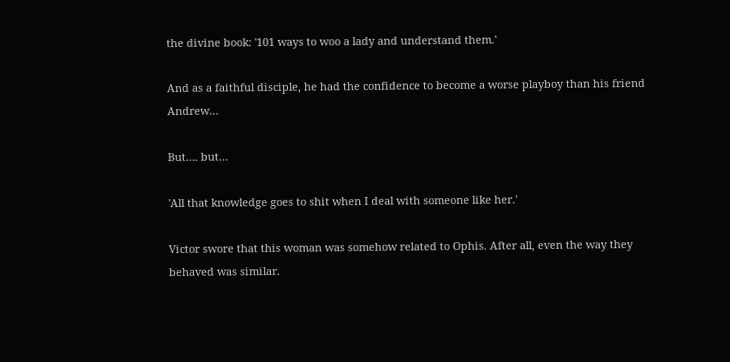the divine book: '101 ways to woo a lady and understand them.'

And as a faithful disciple, he had the confidence to become a worse playboy than his friend Andrew…

But…. but…

'All that knowledge goes to shit when I deal with someone like her.'

Victor swore that this woman was somehow related to Ophis. After all, even the way they behaved was similar.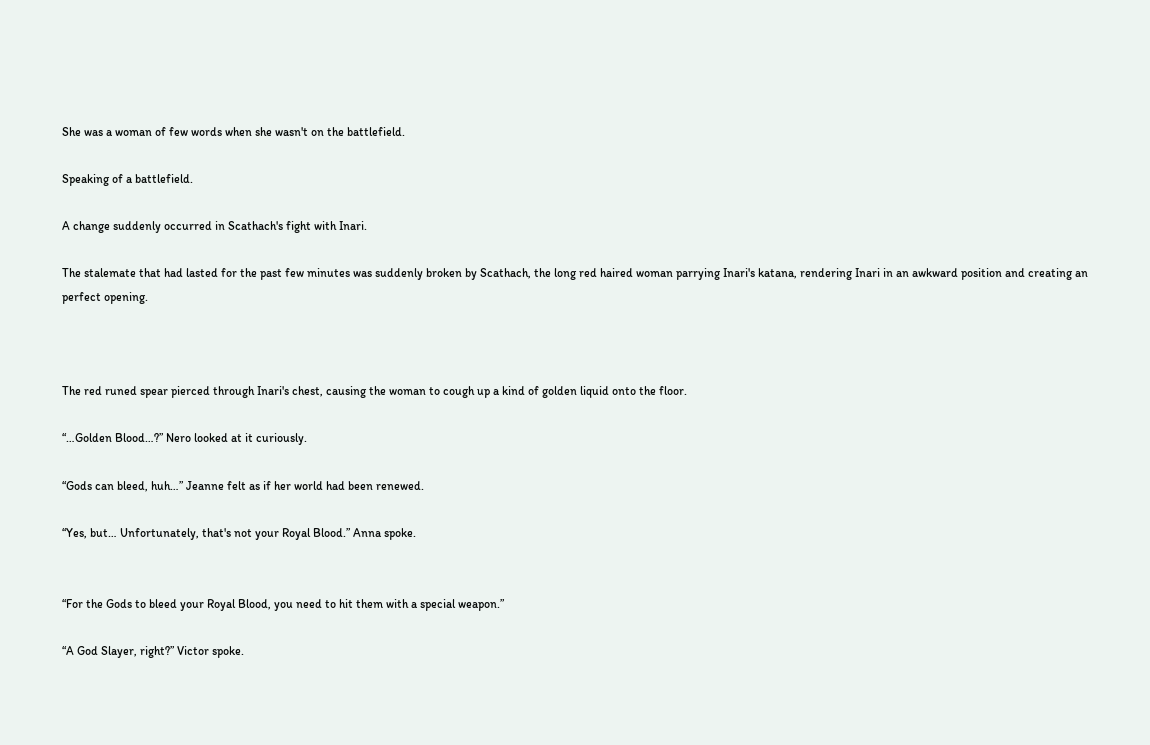She was a woman of few words when she wasn't on the battlefield.

Speaking of a battlefield.

A change suddenly occurred in Scathach's fight with Inari.

The stalemate that had lasted for the past few minutes was suddenly broken by Scathach, the long red haired woman parrying Inari's katana, rendering Inari in an awkward position and creating an perfect opening.



The red runed spear pierced through Inari's chest, causing the woman to cough up a kind of golden liquid onto the floor.

“…Golden Blood…?” Nero looked at it curiously.

“Gods can bleed, huh…” Jeanne felt as if her world had been renewed.

“Yes, but… Unfortunately, that's not your Royal Blood.” Anna spoke.


“For the Gods to bleed your Royal Blood, you need to hit them with a special weapon.”

“A God Slayer, right?” Victor spoke.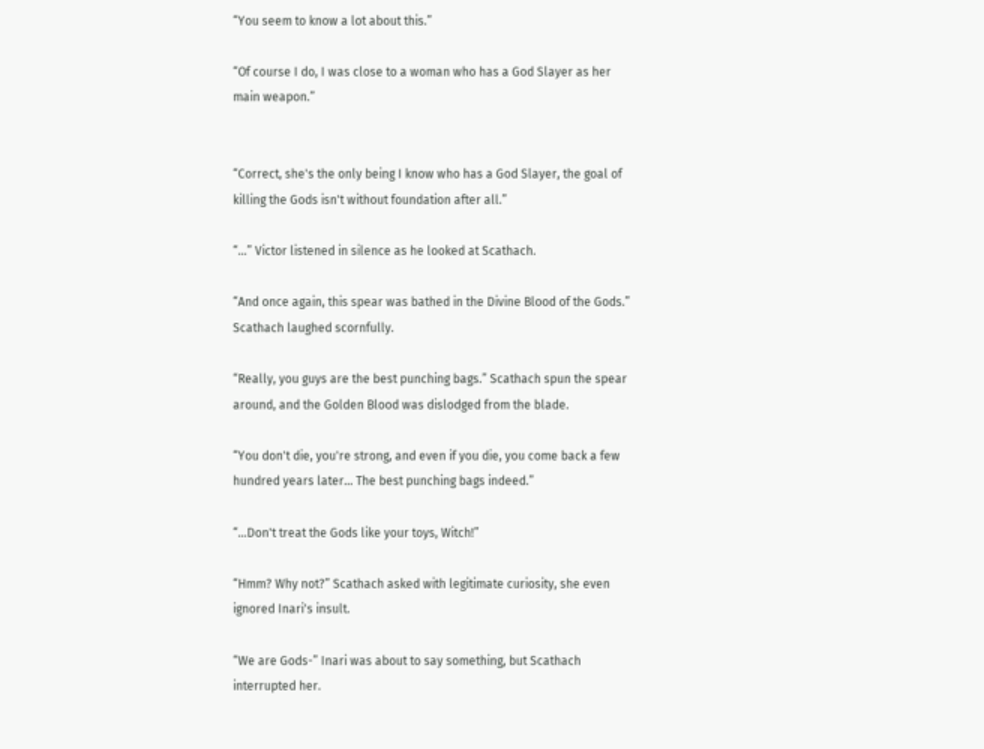“You seem to know a lot about this.”

“Of course I do, I was close to a woman who has a God Slayer as her main weapon.”


“Correct, she's the only being I know who has a God Slayer, the goal of killing the Gods isn't without foundation after all.”

“…” Victor listened in silence as he looked at Scathach.

“And once again, this spear was bathed in the Divine Blood of the Gods.” Scathach laughed scornfully.

“Really, you guys are the best punching bags.” Scathach spun the spear around, and the Golden Blood was dislodged from the blade.

“You don't die, you're strong, and even if you die, you come back a few hundred years later… The best punching bags indeed.”

“…Don't treat the Gods like your toys, Witch!”

“Hmm? Why not?” Scathach asked with legitimate curiosity, she even ignored Inari's insult.

“We are Gods-” Inari was about to say something, but Scathach interrupted her.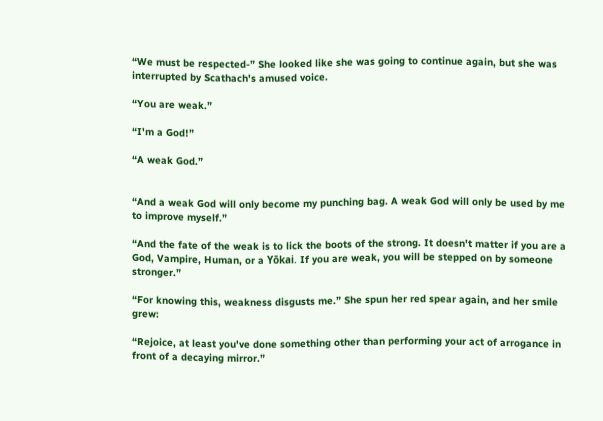“We must be respected-” She looked like she was going to continue again, but she was interrupted by Scathach's amused voice.

“You are weak.”

“I'm a God!”

“A weak God.”


“And a weak God will only become my punching bag. A weak God will only be used by me to improve myself.”

“And the fate of the weak is to lick the boots of the strong. It doesn't matter if you are a God, Vampire, Human, or a Yōkai. If you are weak, you will be stepped on by someone stronger.”

“For knowing this, weakness disgusts me.” She spun her red spear again, and her smile grew:

“Rejoice, at least you've done something other than performing your act of arrogance in front of a decaying mirror.”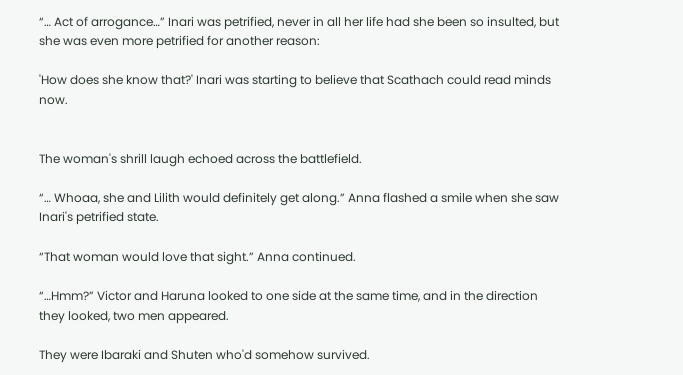“… Act of arrogance…” Inari was petrified, never in all her life had she been so insulted, but she was even more petrified for another reason:

'How does she know that?' Inari was starting to believe that Scathach could read minds now.


The woman's shrill laugh echoed across the battlefield.

“… Whoaa, she and Lilith would definitely get along.” Anna flashed a smile when she saw Inari's petrified state.

“That woman would love that sight.” Anna continued.

“…Hmm?” Victor and Haruna looked to one side at the same time, and in the direction they looked, two men appeared.

They were Ibaraki and Shuten who'd somehow survived.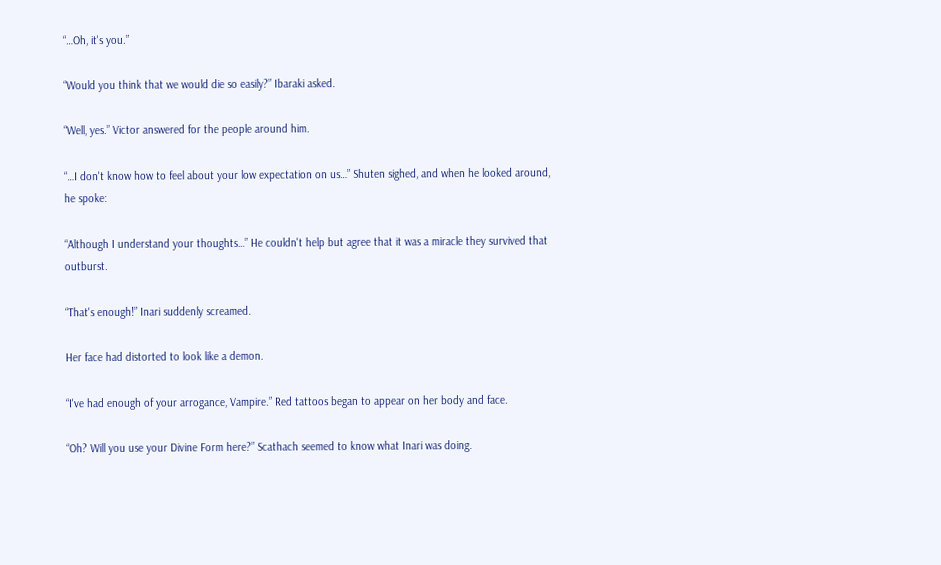“…Oh, it's you.”

“Would you think that we would die so easily?” Ibaraki asked.

“Well, yes.” Victor answered for the people around him.

“…I don't know how to feel about your low expectation on us…” Shuten sighed, and when he looked around, he spoke:

“Although I understand your thoughts…” He couldn't help but agree that it was a miracle they survived that outburst.

“That's enough!” Inari suddenly screamed.

Her face had distorted to look like a demon.

“I've had enough of your arrogance, Vampire.” Red tattoos began to appear on her body and face.

“Oh? Will you use your Divine Form here?” Scathach seemed to know what Inari was doing.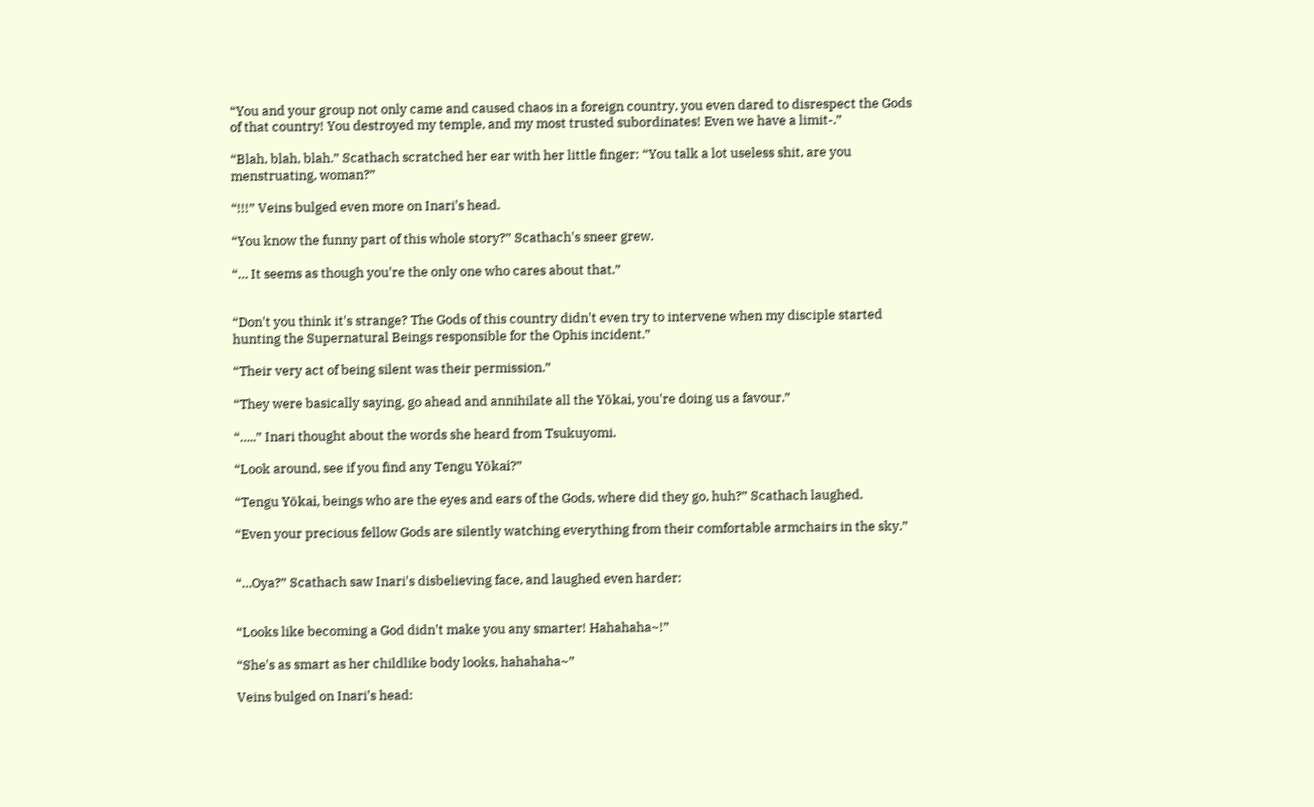“You and your group not only came and caused chaos in a foreign country, you even dared to disrespect the Gods of that country! You destroyed my temple, and my most trusted subordinates! Even we have a limit-.”

“Blah, blah, blah.” Scathach scratched her ear with her little finger: “You talk a lot useless shit, are you menstruating, woman?”

“!!!” Veins bulged even more on Inari's head.

“You know the funny part of this whole story?” Scathach's sneer grew.

“… It seems as though you're the only one who cares about that.”


“Don't you think it's strange? The Gods of this country didn't even try to intervene when my disciple started hunting the Supernatural Beings responsible for the Ophis incident.”

“Their very act of being silent was their permission.”

“They were basically saying, go ahead and annihilate all the Yōkai, you're doing us a favour.”

“…..” Inari thought about the words she heard from Tsukuyomi.

“Look around, see if you find any Tengu Yōkai?”

“Tengu Yōkai, beings who are the eyes and ears of the Gods, where did they go, huh?” Scathach laughed.

“Even your precious fellow Gods are silently watching everything from their comfortable armchairs in the sky.”


“…Oya?” Scathach saw Inari's disbelieving face, and laughed even harder:


“Looks like becoming a God didn't make you any smarter! Hahahaha~!”

“She's as smart as her childlike body looks, hahahaha~”

Veins bulged on Inari's head: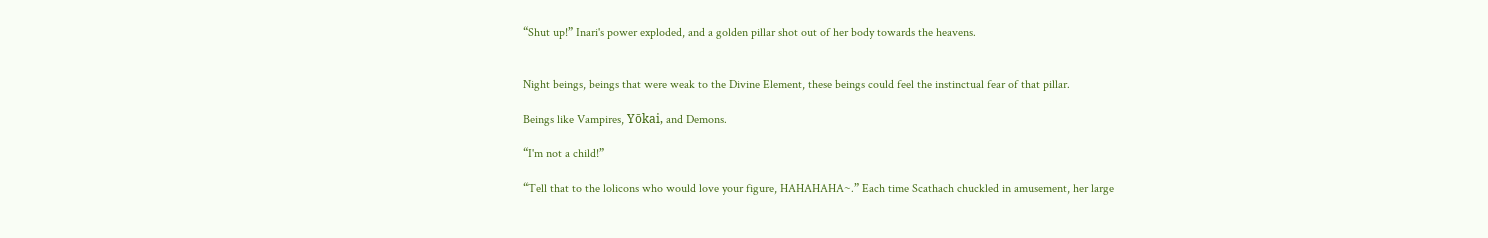“Shut up!” Inari's power exploded, and a golden pillar shot out of her body towards the heavens.


Night beings, beings that were weak to the Divine Element, these beings could feel the instinctual fear of that pillar.

Beings like Vampires, Yōkai, and Demons.

“I'm not a child!”

“Tell that to the lolicons who would love your figure, HAHAHAHA~.” Each time Scathach chuckled in amusement, her large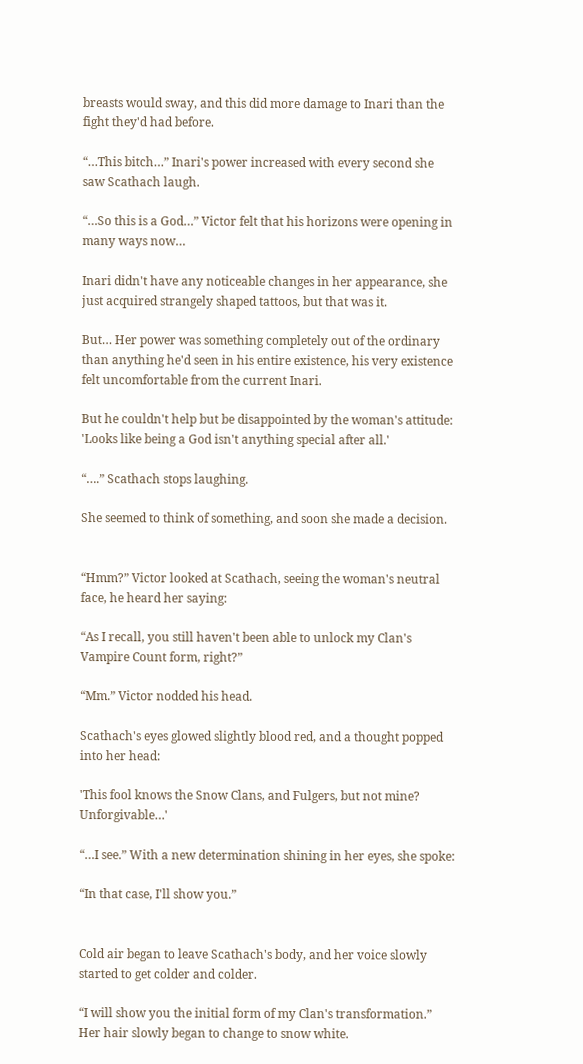breasts would sway, and this did more damage to Inari than the fight they'd had before.

“…This bitch…” Inari's power increased with every second she saw Scathach laugh.

“…So this is a God…” Victor felt that his horizons were opening in many ways now…

Inari didn't have any noticeable changes in her appearance, she just acquired strangely shaped tattoos, but that was it.

But… Her power was something completely out of the ordinary than anything he'd seen in his entire existence, his very existence felt uncomfortable from the current Inari.

But he couldn't help but be disappointed by the woman's attitude: 'Looks like being a God isn't anything special after all.'

“….” Scathach stops laughing.

She seemed to think of something, and soon she made a decision.


“Hmm?” Victor looked at Scathach, seeing the woman's neutral face, he heard her saying:

“As I recall, you still haven't been able to unlock my Clan's Vampire Count form, right?”

“Mm.” Victor nodded his head.

Scathach's eyes glowed slightly blood red, and a thought popped into her head:

'This fool knows the Snow Clans, and Fulgers, but not mine? Unforgivable…'

“…I see.” With a new determination shining in her eyes, she spoke:

“In that case, I'll show you.”


Cold air began to leave Scathach's body, and her voice slowly started to get colder and colder.

“I will show you the initial form of my Clan's transformation.” Her hair slowly began to change to snow white.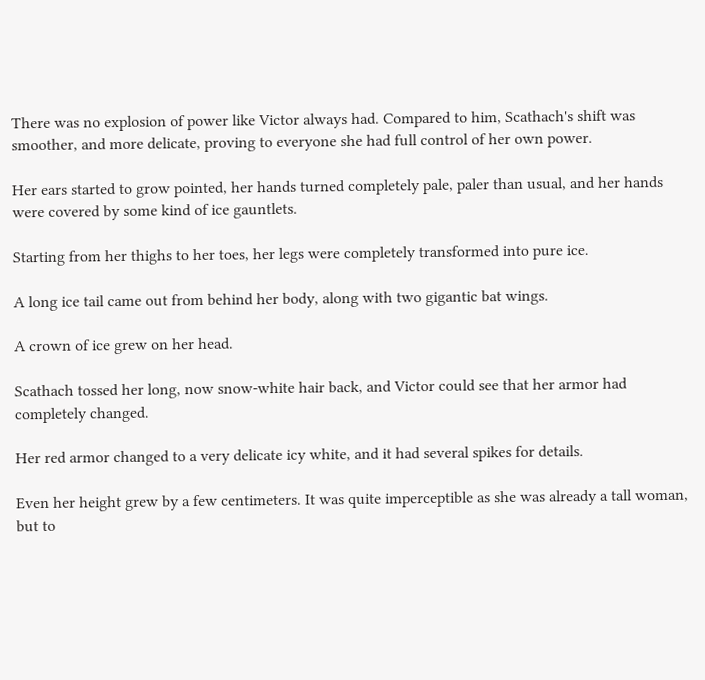There was no explosion of power like Victor always had. Compared to him, Scathach's shift was smoother, and more delicate, proving to everyone she had full control of her own power.

Her ears started to grow pointed, her hands turned completely pale, paler than usual, and her hands were covered by some kind of ice gauntlets.

Starting from her thighs to her toes, her legs were completely transformed into pure ice.

A long ice tail came out from behind her body, along with two gigantic bat wings.

A crown of ice grew on her head.

Scathach tossed her long, now snow-white hair back, and Victor could see that her armor had completely changed.

Her red armor changed to a very delicate icy white, and it had several spikes for details.

Even her height grew by a few centimeters. It was quite imperceptible as she was already a tall woman, but to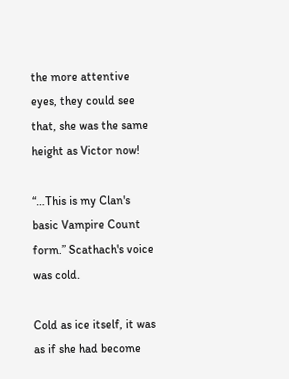the more attentive eyes, they could see that, she was the same height as Victor now!

“…This is my Clan's basic Vampire Count form.” Scathach's voice was cold.

Cold as ice itself, it was as if she had become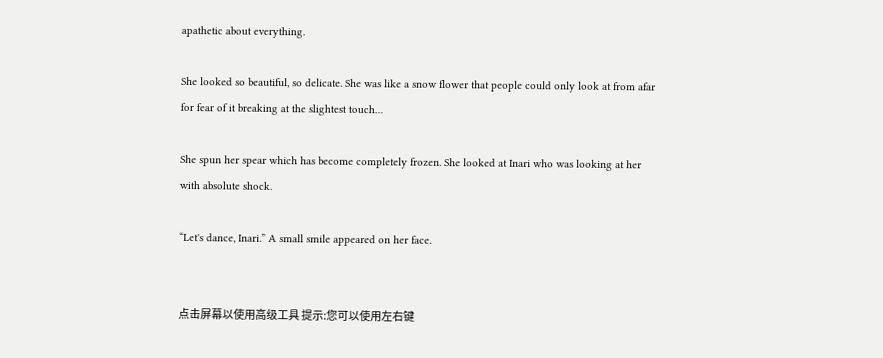apathetic about everything.

She looked so beautiful, so delicate. She was like a snow flower that people could only look at from afar for fear of it breaking at the slightest touch…

She spun her spear which has become completely frozen. She looked at Inari who was looking at her with absolute shock.

“Let's dance, Inari.” A small smile appeared on her face.


点击屏幕以使用高级工具 提示:您可以使用左右键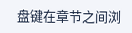盘键在章节之间浏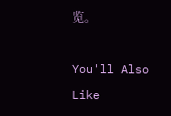览。

You'll Also Like